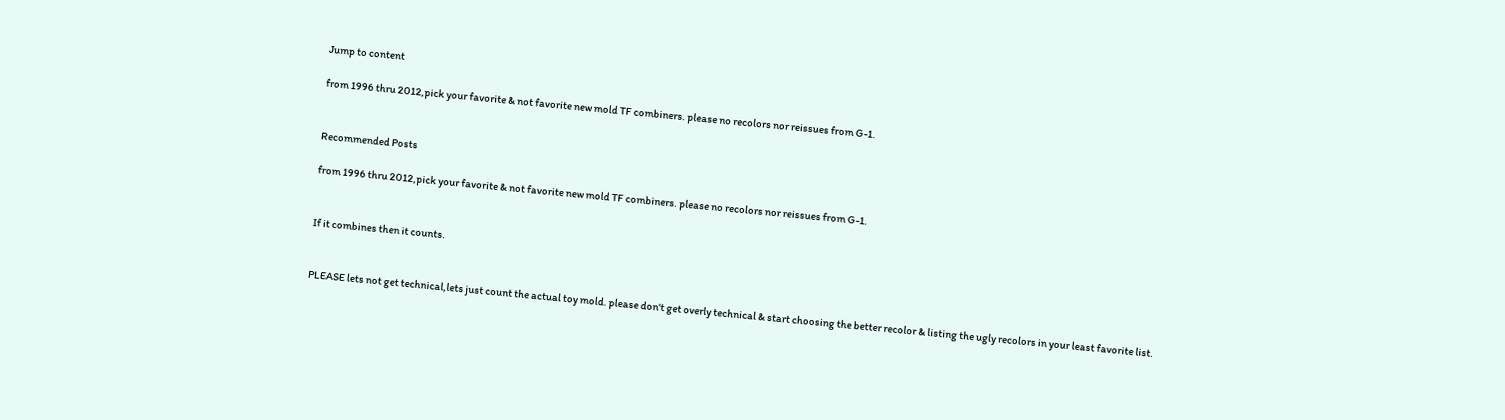Jump to content

from 1996 thru 2012,pick your favorite & not favorite new mold TF combiners. please no recolors nor reissues from G-1.


Recommended Posts

from 1996 thru 2012,pick your favorite & not favorite new mold TF combiners. please no recolors nor reissues from G-1.


If it combines then it counts.


PLEASE lets not get technical,lets just count the actual toy mold. please don't get overly technical & start choosing the better recolor & listing the ugly recolors in your least favorite list.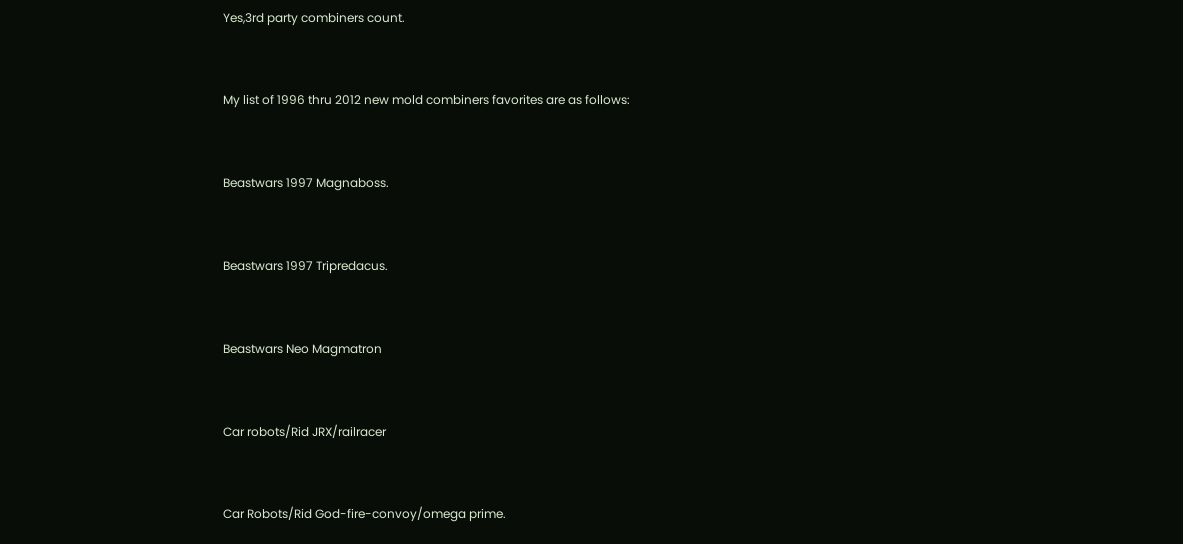Yes,3rd party combiners count.


My list of 1996 thru 2012 new mold combiners favorites are as follows:


Beastwars 1997 Magnaboss.


Beastwars 1997 Tripredacus.


Beastwars Neo Magmatron


Car robots/Rid JRX/railracer


Car Robots/Rid God-fire-convoy/omega prime.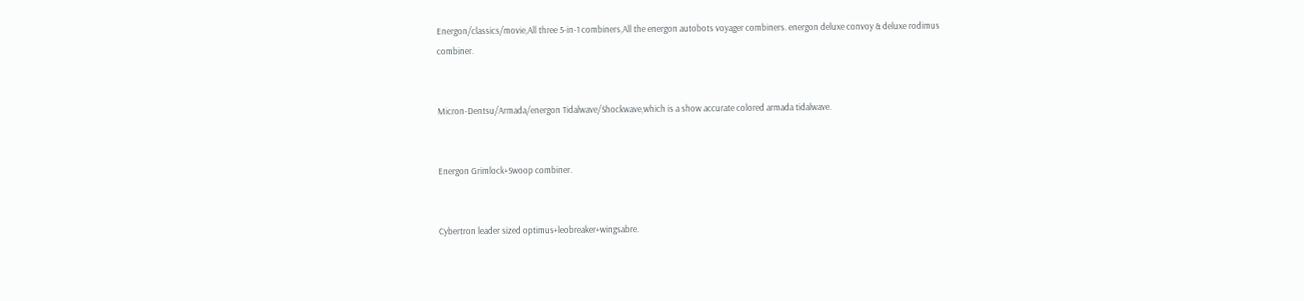Energon/classics/movie,All three 5-in-1 combiners,All the energon autobots voyager combiners. energon deluxe convoy & deluxe rodimus combiner.


Micron-Dentsu/Armada/energon Tidalwave/Shockwave,which is a show accurate colored armada tidalwave.


Energon Grimlock+Swoop combiner.


Cybertron leader sized optimus+leobreaker+wingsabre.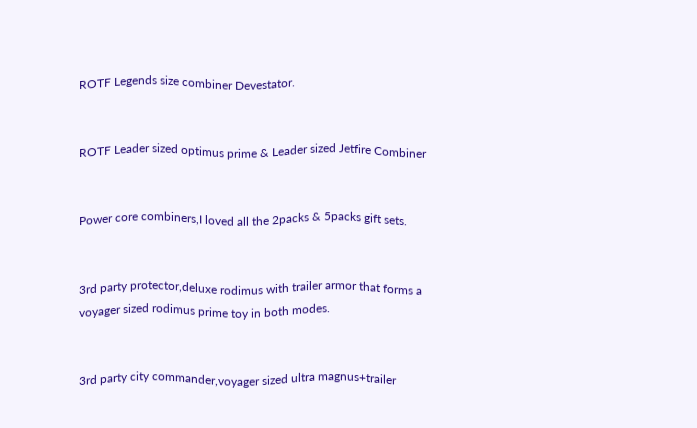ROTF Legends size combiner Devestator.


ROTF Leader sized optimus prime & Leader sized Jetfire Combiner


Power core combiners,I loved all the 2packs & 5packs gift sets.


3rd party protector,deluxe rodimus with trailer armor that forms a voyager sized rodimus prime toy in both modes.


3rd party city commander,voyager sized ultra magnus+trailer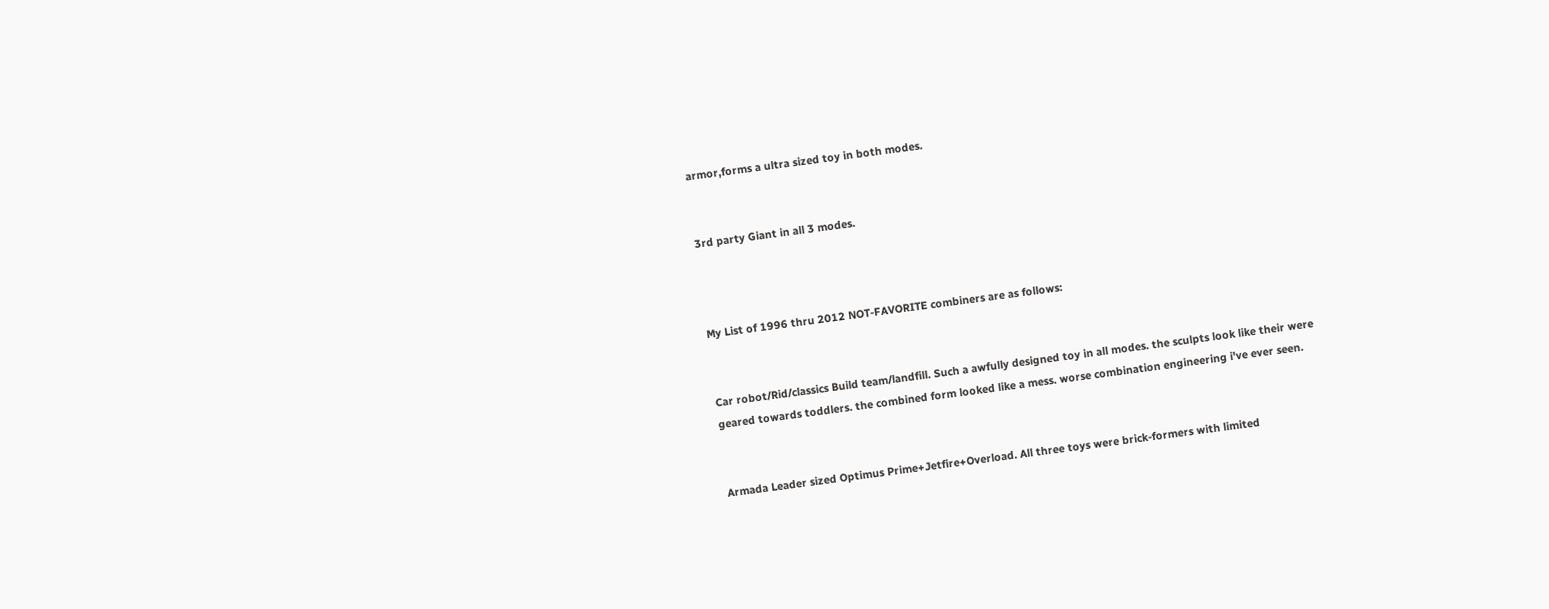armor,forms a ultra sized toy in both modes.


3rd party Giant in all 3 modes.



My List of 1996 thru 2012 NOT-FAVORITE combiners are as follows:


Car robot/Rid/classics Build team/landfill. Such a awfully designed toy in all modes. the sculpts look like their were geared towards toddlers. the combined form looked like a mess. worse combination engineering i've ever seen.


Armada Leader sized Optimus Prime+Jetfire+Overload. All three toys were brick-formers with limited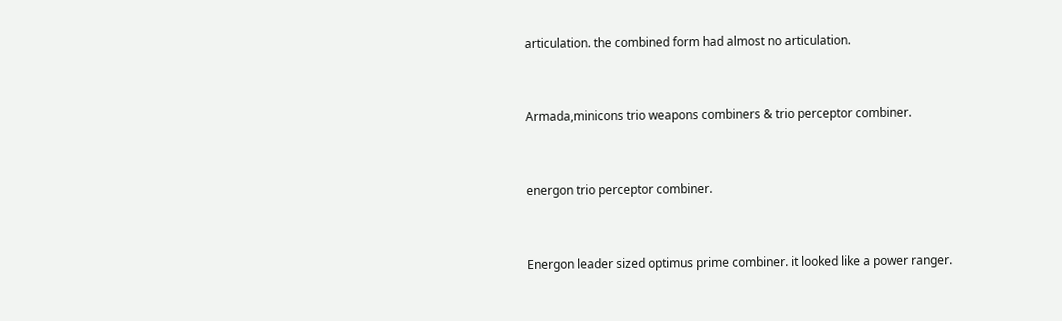articulation. the combined form had almost no articulation.


Armada,minicons trio weapons combiners & trio perceptor combiner.


energon trio perceptor combiner.


Energon leader sized optimus prime combiner. it looked like a power ranger.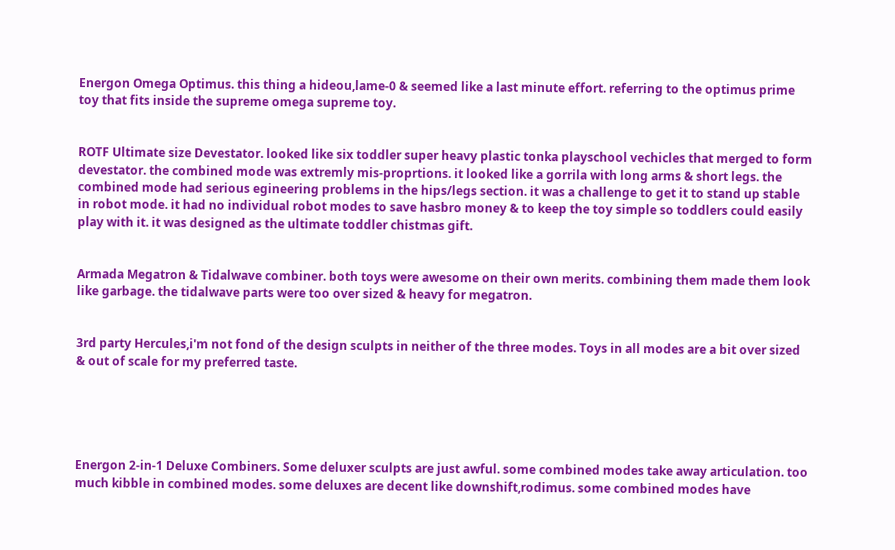Energon Omega Optimus. this thing a hideou,lame-0 & seemed like a last minute effort. referring to the optimus prime toy that fits inside the supreme omega supreme toy.


ROTF Ultimate size Devestator. looked like six toddler super heavy plastic tonka playschool vechicles that merged to form devestator. the combined mode was extremly mis-proprtions. it looked like a gorrila with long arms & short legs. the combined mode had serious egineering problems in the hips/legs section. it was a challenge to get it to stand up stable in robot mode. it had no individual robot modes to save hasbro money & to keep the toy simple so toddlers could easily play with it. it was designed as the ultimate toddler chistmas gift.


Armada Megatron & Tidalwave combiner. both toys were awesome on their own merits. combining them made them look like garbage. the tidalwave parts were too over sized & heavy for megatron.


3rd party Hercules,i'm not fond of the design sculpts in neither of the three modes. Toys in all modes are a bit over sized & out of scale for my preferred taste.





Energon 2-in-1 Deluxe Combiners. Some deluxer sculpts are just awful. some combined modes take away articulation. too much kibble in combined modes. some deluxes are decent like downshift,rodimus. some combined modes have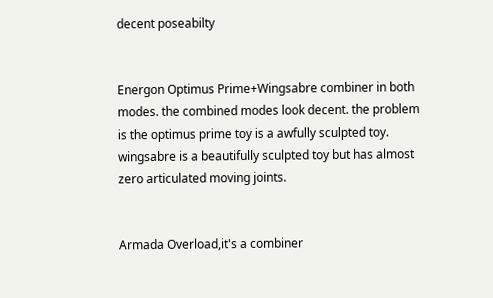decent poseabilty


Energon Optimus Prime+Wingsabre combiner in both modes. the combined modes look decent. the problem is the optimus prime toy is a awfully sculpted toy. wingsabre is a beautifully sculpted toy but has almost zero articulated moving joints.


Armada Overload,it's a combiner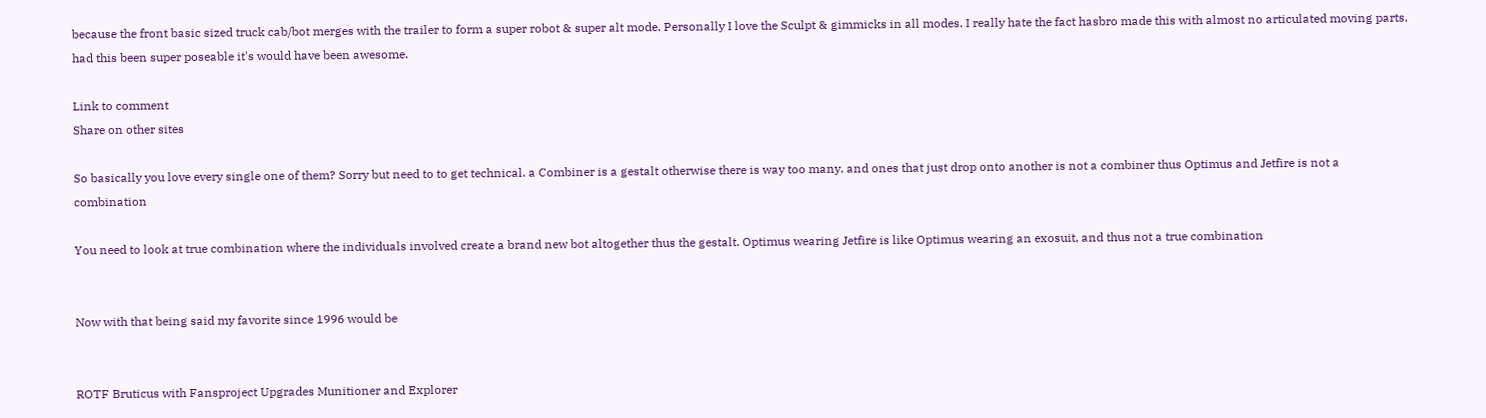because the front basic sized truck cab/bot merges with the trailer to form a super robot & super alt mode. Personally I love the Sculpt & gimmicks in all modes. I really hate the fact hasbro made this with almost no articulated moving parts. had this been super poseable it's would have been awesome.

Link to comment
Share on other sites

So basically you love every single one of them? Sorry but need to to get technical. a Combiner is a gestalt otherwise there is way too many. and ones that just drop onto another is not a combiner thus Optimus and Jetfire is not a combination

You need to look at true combination where the individuals involved create a brand new bot altogether thus the gestalt. Optimus wearing Jetfire is like Optimus wearing an exosuit, and thus not a true combination


Now with that being said my favorite since 1996 would be


ROTF Bruticus with Fansproject Upgrades Munitioner and Explorer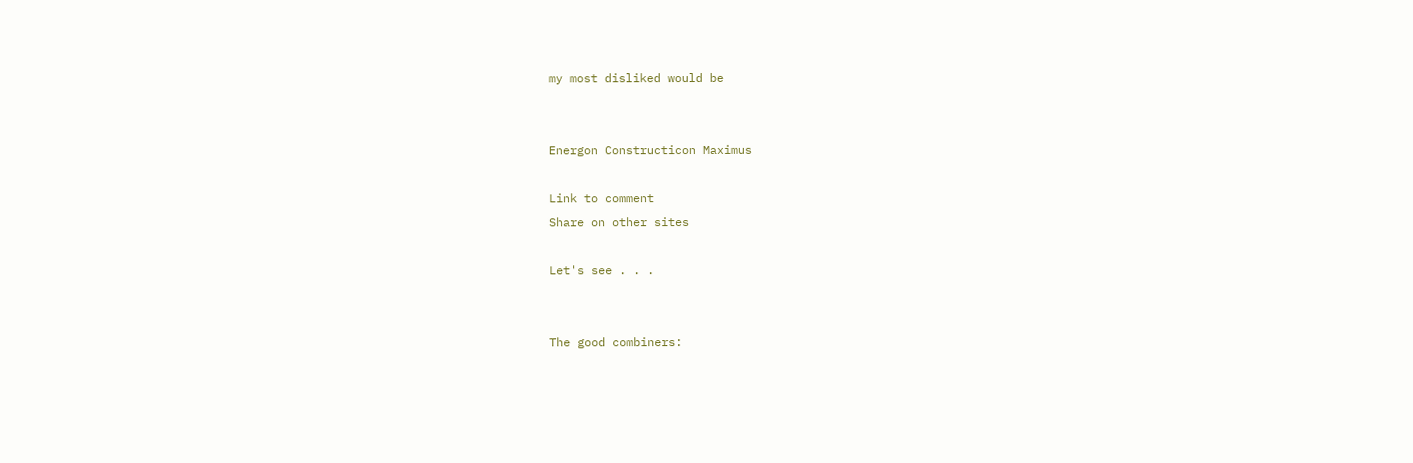my most disliked would be


Energon Constructicon Maximus

Link to comment
Share on other sites

Let's see . . .


The good combiners: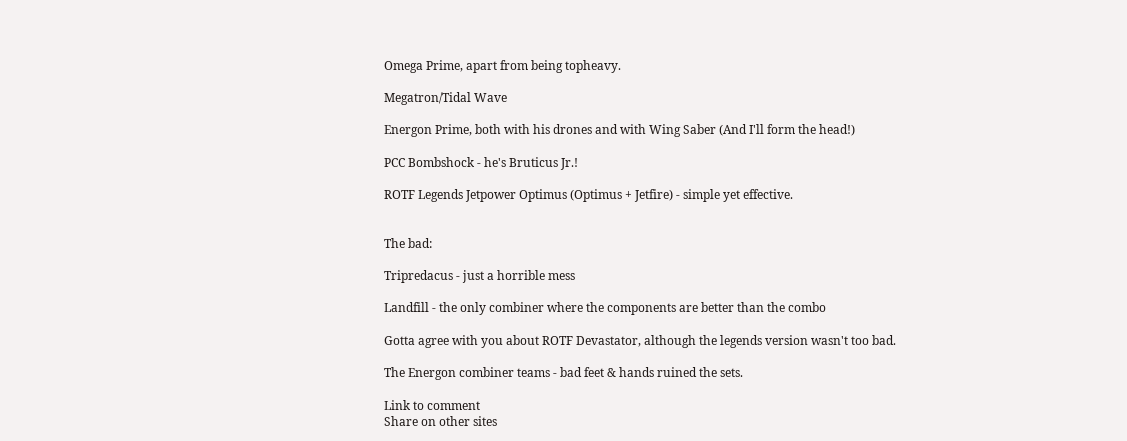Omega Prime, apart from being topheavy.

Megatron/Tidal Wave

Energon Prime, both with his drones and with Wing Saber (And I'll form the head!)

PCC Bombshock - he's Bruticus Jr.!

ROTF Legends Jetpower Optimus (Optimus + Jetfire) - simple yet effective.


The bad:

Tripredacus - just a horrible mess

Landfill - the only combiner where the components are better than the combo

Gotta agree with you about ROTF Devastator, although the legends version wasn't too bad.

The Energon combiner teams - bad feet & hands ruined the sets.

Link to comment
Share on other sites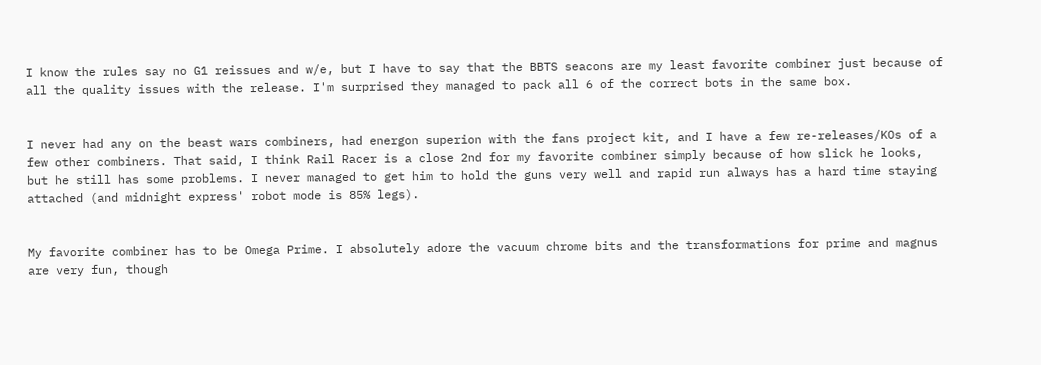I know the rules say no G1 reissues and w/e, but I have to say that the BBTS seacons are my least favorite combiner just because of all the quality issues with the release. I'm surprised they managed to pack all 6 of the correct bots in the same box.


I never had any on the beast wars combiners, had energon superion with the fans project kit, and I have a few re-releases/KOs of a few other combiners. That said, I think Rail Racer is a close 2nd for my favorite combiner simply because of how slick he looks, but he still has some problems. I never managed to get him to hold the guns very well and rapid run always has a hard time staying attached (and midnight express' robot mode is 85% legs).


My favorite combiner has to be Omega Prime. I absolutely adore the vacuum chrome bits and the transformations for prime and magnus are very fun, though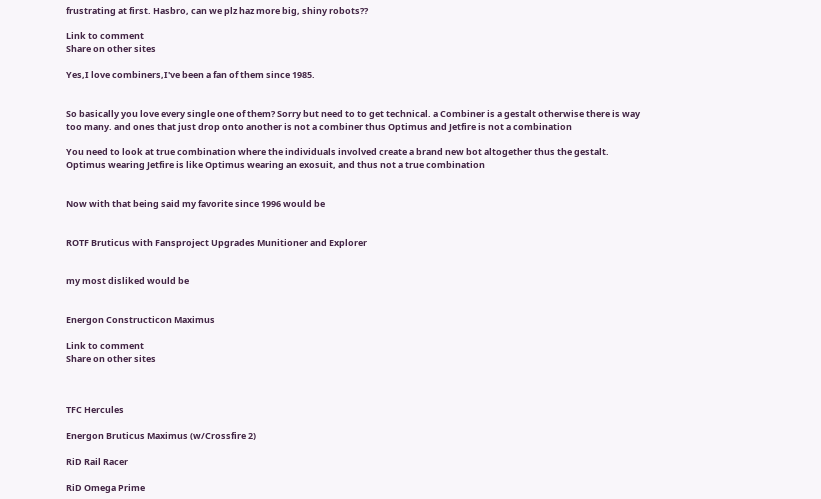frustrating at first. Hasbro, can we plz haz more big, shiny robots??

Link to comment
Share on other sites

Yes,I love combiners,I've been a fan of them since 1985.


So basically you love every single one of them? Sorry but need to to get technical. a Combiner is a gestalt otherwise there is way too many. and ones that just drop onto another is not a combiner thus Optimus and Jetfire is not a combination

You need to look at true combination where the individuals involved create a brand new bot altogether thus the gestalt. Optimus wearing Jetfire is like Optimus wearing an exosuit, and thus not a true combination


Now with that being said my favorite since 1996 would be


ROTF Bruticus with Fansproject Upgrades Munitioner and Explorer


my most disliked would be


Energon Constructicon Maximus

Link to comment
Share on other sites



TFC Hercules

Energon Bruticus Maximus (w/Crossfire 2)

RiD Rail Racer

RiD Omega Prime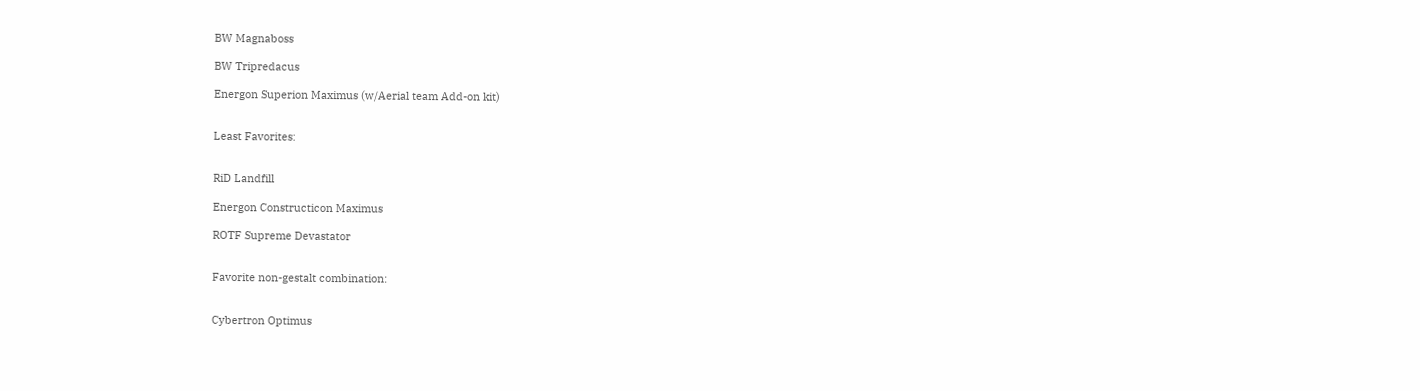BW Magnaboss

BW Tripredacus

Energon Superion Maximus (w/Aerial team Add-on kit)


Least Favorites:


RiD Landfill

Energon Constructicon Maximus

ROTF Supreme Devastator


Favorite non-gestalt combination:


Cybertron Optimus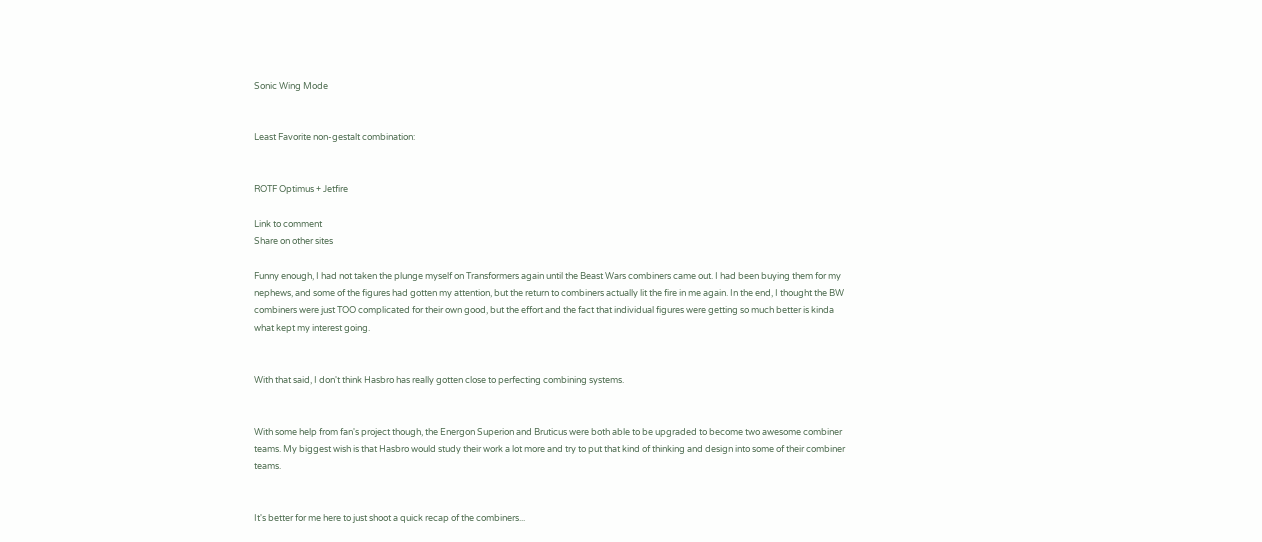Sonic Wing Mode


Least Favorite non-gestalt combination:


ROTF Optimus + Jetfire

Link to comment
Share on other sites

Funny enough, I had not taken the plunge myself on Transformers again until the Beast Wars combiners came out. I had been buying them for my nephews, and some of the figures had gotten my attention, but the return to combiners actually lit the fire in me again. In the end, I thought the BW combiners were just TOO complicated for their own good, but the effort and the fact that individual figures were getting so much better is kinda what kept my interest going.


With that said, I don't think Hasbro has really gotten close to perfecting combining systems.


With some help from fan's project though, the Energon Superion and Bruticus were both able to be upgraded to become two awesome combiner teams. My biggest wish is that Hasbro would study their work a lot more and try to put that kind of thinking and design into some of their combiner teams.


It's better for me here to just shoot a quick recap of the combiners...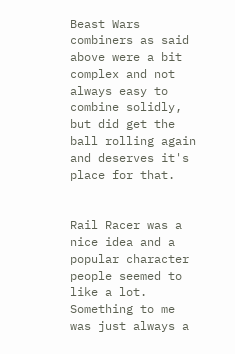Beast Wars combiners as said above were a bit complex and not always easy to combine solidly, but did get the ball rolling again and deserves it's place for that.


Rail Racer was a nice idea and a popular character people seemed to like a lot. Something to me was just always a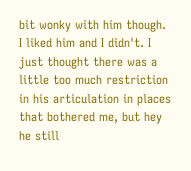bit wonky with him though. I liked him and I didn't. I just thought there was a little too much restriction in his articulation in places that bothered me, but hey he still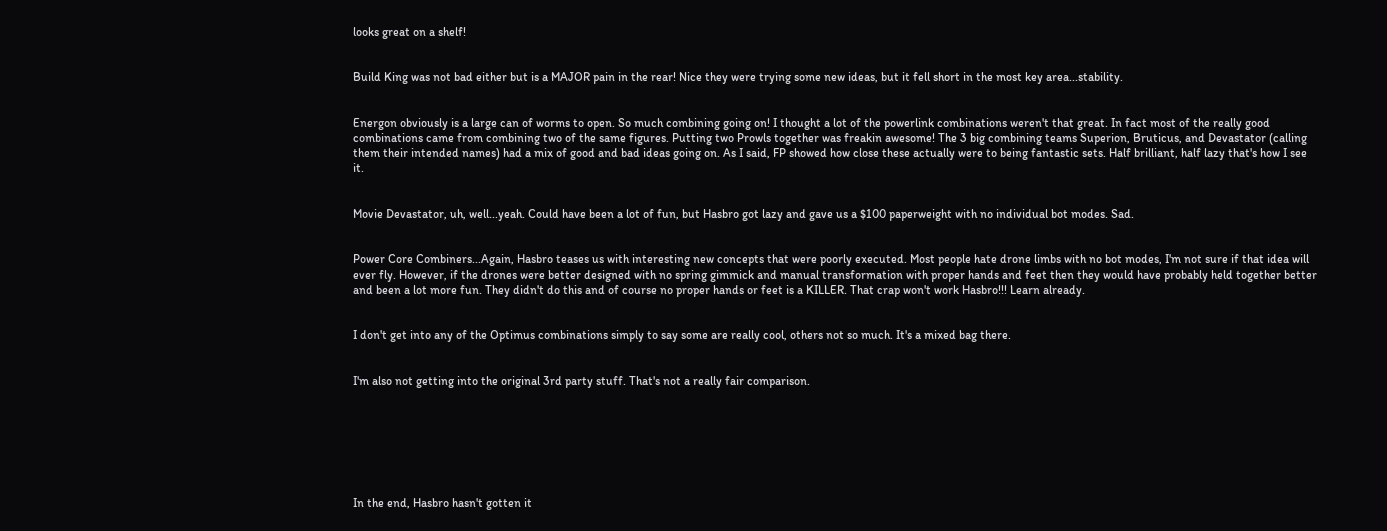looks great on a shelf!


Build King was not bad either but is a MAJOR pain in the rear! Nice they were trying some new ideas, but it fell short in the most key area...stability.


Energon obviously is a large can of worms to open. So much combining going on! I thought a lot of the powerlink combinations weren't that great. In fact most of the really good combinations came from combining two of the same figures. Putting two Prowls together was freakin awesome! The 3 big combining teams Superion, Bruticus, and Devastator (calling them their intended names) had a mix of good and bad ideas going on. As I said, FP showed how close these actually were to being fantastic sets. Half brilliant, half lazy that's how I see it.


Movie Devastator, uh, well...yeah. Could have been a lot of fun, but Hasbro got lazy and gave us a $100 paperweight with no individual bot modes. Sad.


Power Core Combiners...Again, Hasbro teases us with interesting new concepts that were poorly executed. Most people hate drone limbs with no bot modes, I'm not sure if that idea will ever fly. However, if the drones were better designed with no spring gimmick and manual transformation with proper hands and feet then they would have probably held together better and been a lot more fun. They didn't do this and of course no proper hands or feet is a KILLER. That crap won't work Hasbro!!! Learn already.


I don't get into any of the Optimus combinations simply to say some are really cool, others not so much. It's a mixed bag there.


I'm also not getting into the original 3rd party stuff. That's not a really fair comparison.







In the end, Hasbro hasn't gotten it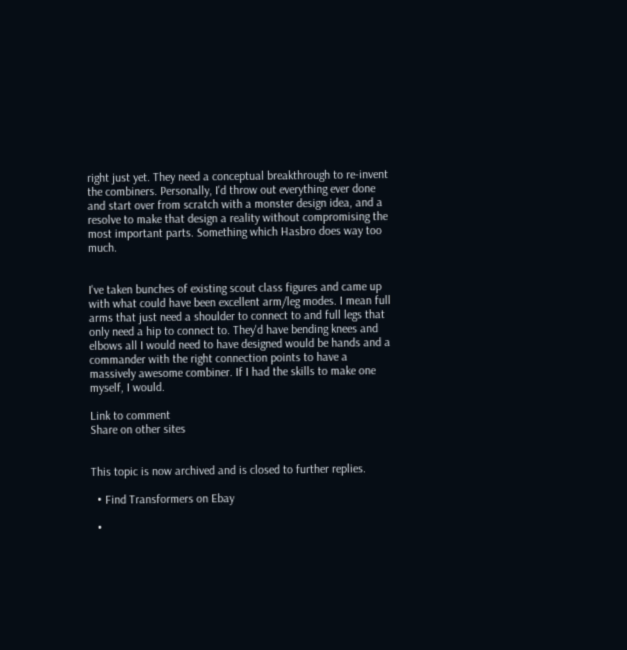right just yet. They need a conceptual breakthrough to re-invent the combiners. Personally, I'd throw out everything ever done and start over from scratch with a monster design idea, and a resolve to make that design a reality without compromising the most important parts. Something which Hasbro does way too much.


I've taken bunches of existing scout class figures and came up with what could have been excellent arm/leg modes. I mean full arms that just need a shoulder to connect to and full legs that only need a hip to connect to. They'd have bending knees and elbows all I would need to have designed would be hands and a commander with the right connection points to have a massively awesome combiner. If I had the skills to make one myself, I would.

Link to comment
Share on other sites


This topic is now archived and is closed to further replies.

  • Find Transformers on Ebay

  •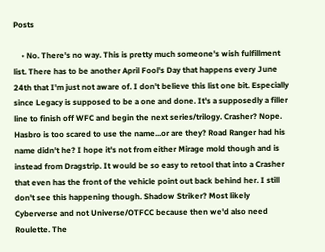Posts

    • No. There's no way. This is pretty much someone's wish fulfillment list. There has to be another April Fool's Day that happens every June 24th that I'm just not aware of. I don't believe this list one bit. Especially since Legacy is supposed to be a one and done. It's a supposedly a filler line to finish off WFC and begin the next series/trilogy. Crasher? Nope. Hasbro is too scared to use the name...or are they? Road Ranger had his name didn't he? I hope it's not from either Mirage mold though and is instead from Dragstrip. It would be so easy to retool that into a Crasher that even has the front of the vehicle point out back behind her. I still don't see this happening though. Shadow Striker? Most likely Cyberverse and not Universe/OTFCC because then we'd also need Roulette. The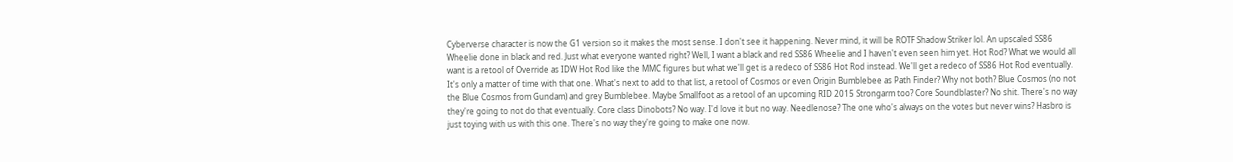Cyberverse character is now the G1 version so it makes the most sense. I don't see it happening. Never mind, it will be ROTF Shadow Striker lol. An upscaled SS86 Wheelie done in black and red. Just what everyone wanted right? Well, I want a black and red SS86 Wheelie and I haven't even seen him yet. Hot Rod? What we would all want is a retool of Override as IDW Hot Rod like the MMC figures but what we'll get is a redeco of SS86 Hot Rod instead. We'll get a redeco of SS86 Hot Rod eventually. It's only a matter of time with that one. What's next to add to that list, a retool of Cosmos or even Origin Bumblebee as Path Finder? Why not both? Blue Cosmos (no not the Blue Cosmos from Gundam) and grey Bumblebee. Maybe Smallfoot as a retool of an upcoming RID 2015 Strongarm too? Core Soundblaster? No shit. There's no way they're going to not do that eventually. Core class Dinobots? No way. I'd love it but no way. Needlenose? The one who's always on the votes but never wins? Hasbro is just toying with us with this one. There's no way they're going to make one now.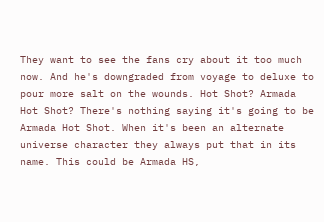They want to see the fans cry about it too much now. And he's downgraded from voyage to deluxe to pour more salt on the wounds. Hot Shot? Armada Hot Shot? There's nothing saying it's going to be Armada Hot Shot. When it's been an alternate universe character they always put that in its name. This could be Armada HS,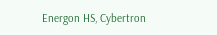Energon HS, Cybertron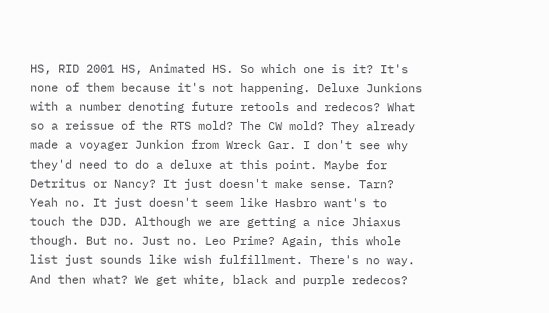HS, RID 2001 HS, Animated HS. So which one is it? It's none of them because it's not happening. Deluxe Junkions with a number denoting future retools and redecos? What so a reissue of the RTS mold? The CW mold? They already made a voyager Junkion from Wreck Gar. I don't see why they'd need to do a deluxe at this point. Maybe for Detritus or Nancy? It just doesn't make sense. Tarn? Yeah no. It just doesn't seem like Hasbro want's to touch the DJD. Although we are getting a nice Jhiaxus though. But no. Just no. Leo Prime? Again, this whole list just sounds like wish fulfillment. There's no way. And then what? We get white, black and purple redecos?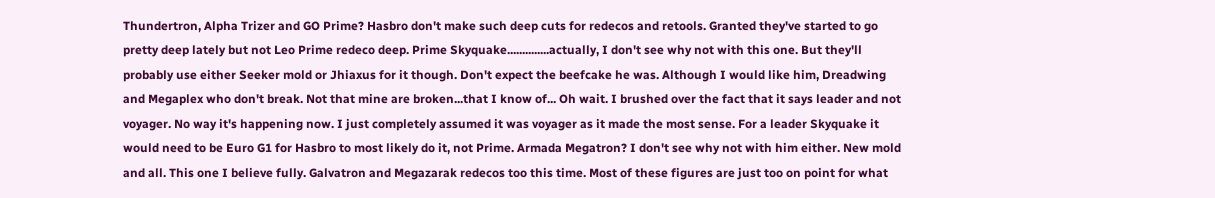Thundertron, Alpha Trizer and GO Prime? Hasbro don't make such deep cuts for redecos and retools. Granted they've started to go pretty deep lately but not Leo Prime redeco deep. Prime Skyquake..............actually, I don't see why not with this one. But they'll probably use either Seeker mold or Jhiaxus for it though. Don't expect the beefcake he was. Although I would like him, Dreadwing and Megaplex who don't break. Not that mine are broken...that I know of... Oh wait. I brushed over the fact that it says leader and not voyager. No way it's happening now. I just completely assumed it was voyager as it made the most sense. For a leader Skyquake it would need to be Euro G1 for Hasbro to most likely do it, not Prime. Armada Megatron? I don't see why not with him either. New mold and all. This one I believe fully. Galvatron and Megazarak redecos too this time. Most of these figures are just too on point for what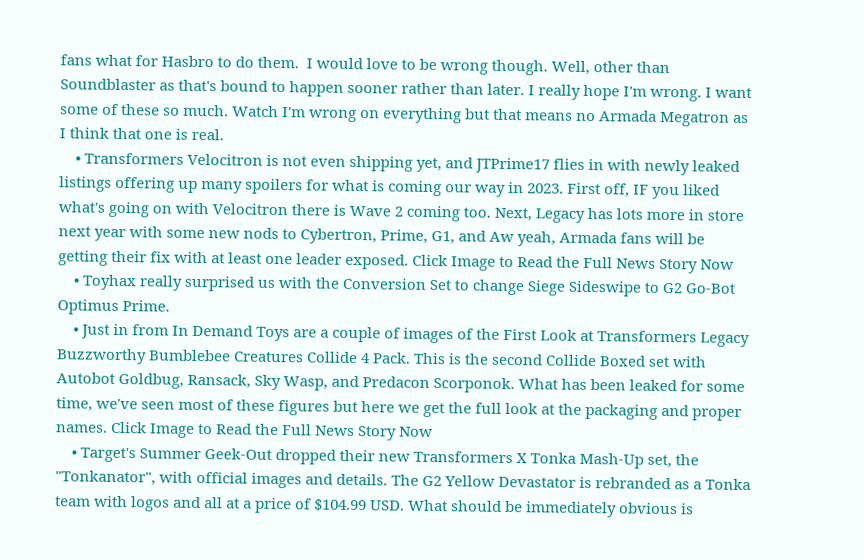fans what for Hasbro to do them.  I would love to be wrong though. Well, other than Soundblaster as that's bound to happen sooner rather than later. I really hope I'm wrong. I want some of these so much. Watch I'm wrong on everything but that means no Armada Megatron as I think that one is real.
    • Transformers Velocitron is not even shipping yet, and JTPrime17 flies in with newly leaked listings offering up many spoilers for what is coming our way in 2023. First off, IF you liked what's going on with Velocitron there is Wave 2 coming too. Next, Legacy has lots more in store next year with some new nods to Cybertron, Prime, G1, and Aw yeah, Armada fans will be getting their fix with at least one leader exposed. Click Image to Read the Full News Story Now
    • Toyhax really surprised us with the Conversion Set to change Siege Sideswipe to G2 Go-Bot Optimus Prime.
    • Just in from In Demand Toys are a couple of images of the First Look at Transformers Legacy Buzzworthy Bumblebee Creatures Collide 4 Pack. This is the second Collide Boxed set with Autobot Goldbug, Ransack, Sky Wasp, and Predacon Scorponok. What has been leaked for some time, we've seen most of these figures but here we get the full look at the packaging and proper names. Click Image to Read the Full News Story Now
    • Target's Summer Geek-Out dropped their new Transformers X Tonka Mash-Up set, the "Tonkanator", with official images and details. The G2 Yellow Devastator is rebranded as a Tonka team with logos and all at a price of $104.99 USD. What should be immediately obvious is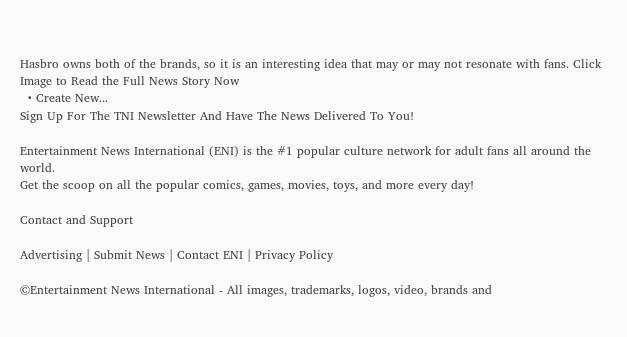Hasbro owns both of the brands, so it is an interesting idea that may or may not resonate with fans. Click Image to Read the Full News Story Now
  • Create New...
Sign Up For The TNI Newsletter And Have The News Delivered To You!

Entertainment News International (ENI) is the #1 popular culture network for adult fans all around the world.
Get the scoop on all the popular comics, games, movies, toys, and more every day!

Contact and Support

Advertising | Submit News | Contact ENI | Privacy Policy

©Entertainment News International - All images, trademarks, logos, video, brands and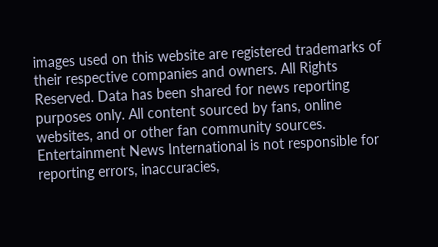images used on this website are registered trademarks of their respective companies and owners. All Rights Reserved. Data has been shared for news reporting purposes only. All content sourced by fans, online websites, and or other fan community sources. Entertainment News International is not responsible for reporting errors, inaccuracies,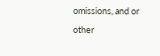omissions, and or other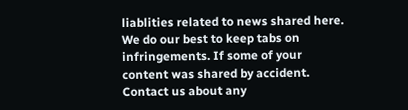liablities related to news shared here. We do our best to keep tabs on infringements. If some of your content was shared by accident. Contact us about any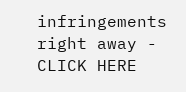infringements right away - CLICK HERE